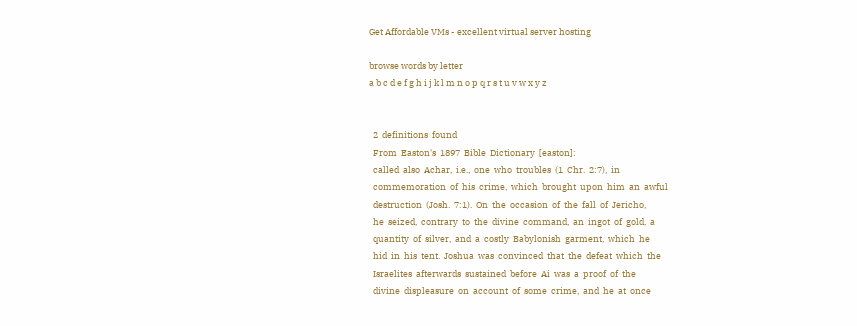Get Affordable VMs - excellent virtual server hosting

browse words by letter
a b c d e f g h i j k l m n o p q r s t u v w x y z


  2  definitions  found
  From  Easton's  1897  Bible  Dictionary  [easton]:
  called  also  Achar,  i.e.,  one  who  troubles  (1  Chr.  2:7),  in
  commemoration  of  his  crime,  which  brought  upon  him  an  awful
  destruction  (Josh.  7:1).  On  the  occasion  of  the  fall  of  Jericho,
  he  seized,  contrary  to  the  divine  command,  an  ingot  of  gold,  a
  quantity  of  silver,  and  a  costly  Babylonish  garment,  which  he
  hid  in  his  tent.  Joshua  was  convinced  that  the  defeat  which  the
  Israelites  afterwards  sustained  before  Ai  was  a  proof  of  the
  divine  displeasure  on  account  of  some  crime,  and  he  at  once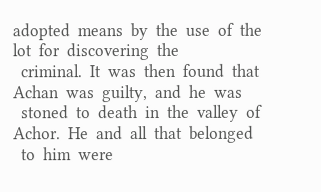adopted  means  by  the  use  of  the  lot  for  discovering  the
  criminal.  It  was  then  found  that  Achan  was  guilty,  and  he  was
  stoned  to  death  in  the  valley  of  Achor.  He  and  all  that  belonged
  to  him  were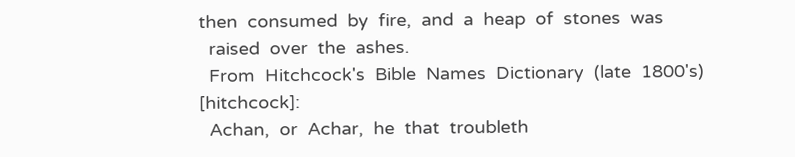then  consumed  by  fire,  and  a  heap  of  stones  was
  raised  over  the  ashes.
  From  Hitchcock's  Bible  Names  Dictionary  (late  1800's)  [hitchcock]:
  Achan,  or  Achar,  he  that  troubleth